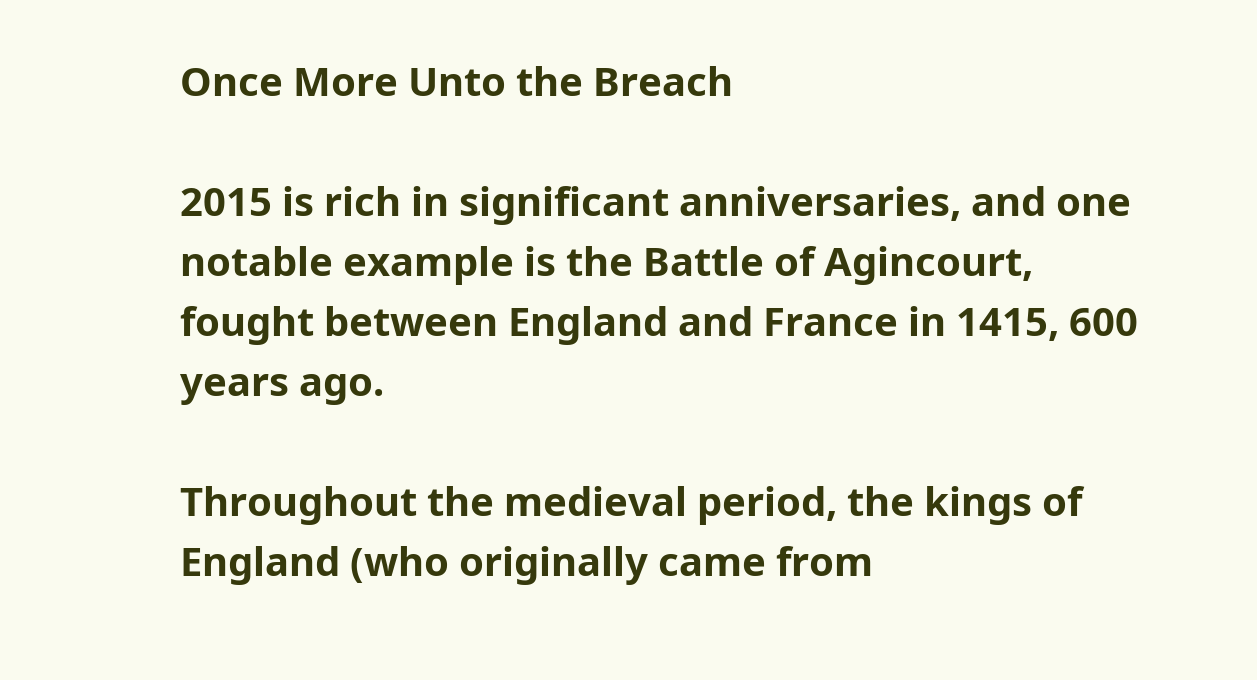Once More Unto the Breach

2015 is rich in significant anniversaries, and one notable example is the Battle of Agincourt, fought between England and France in 1415, 600 years ago.

Throughout the medieval period, the kings of England (who originally came from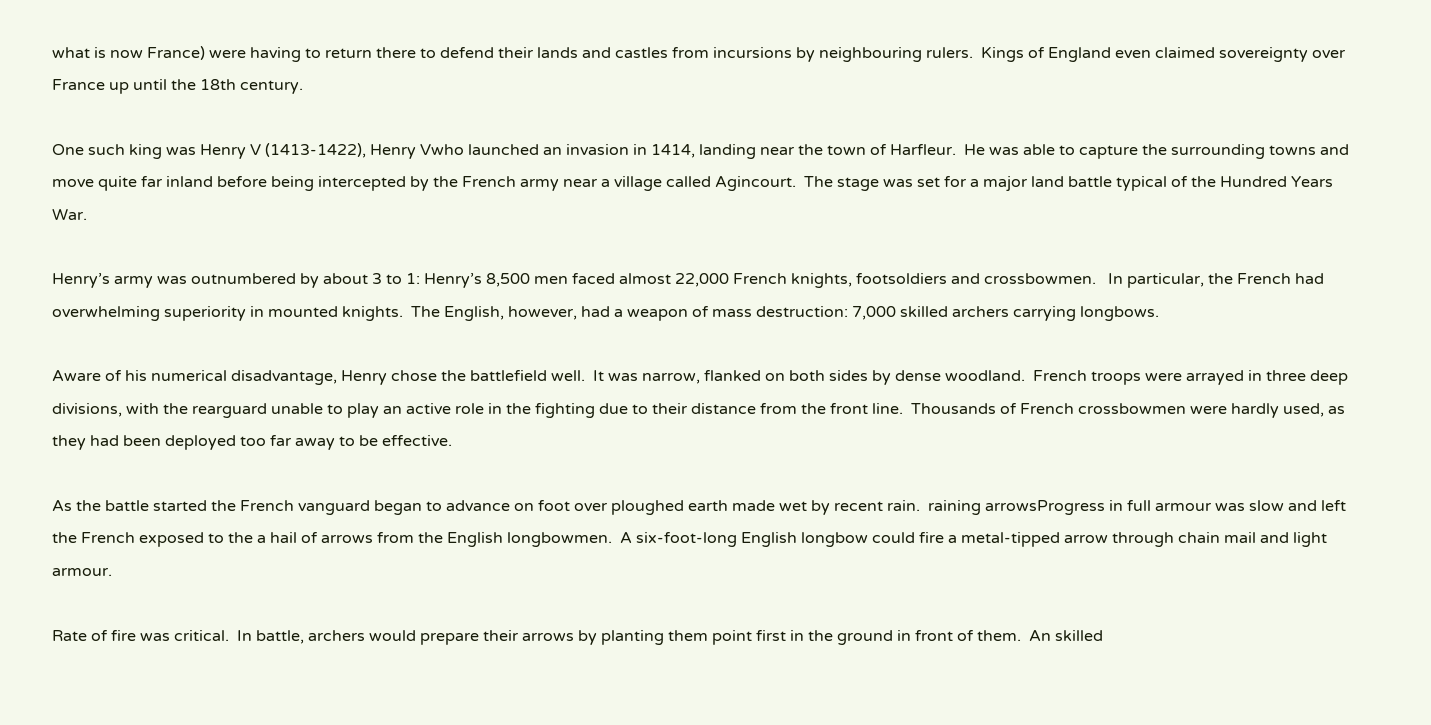what is now France) were having to return there to defend their lands and castles from incursions by neighbouring rulers.  Kings of England even claimed sovereignty over France up until the 18th century.

One such king was Henry V (1413-1422), Henry Vwho launched an invasion in 1414, landing near the town of Harfleur.  He was able to capture the surrounding towns and move quite far inland before being intercepted by the French army near a village called Agincourt.  The stage was set for a major land battle typical of the Hundred Years War.

Henry’s army was outnumbered by about 3 to 1: Henry’s 8,500 men faced almost 22,000 French knights, footsoldiers and crossbowmen.   In particular, the French had overwhelming superiority in mounted knights.  The English, however, had a weapon of mass destruction: 7,000 skilled archers carrying longbows.

Aware of his numerical disadvantage, Henry chose the battlefield well.  It was narrow, flanked on both sides by dense woodland.  French troops were arrayed in three deep divisions, with the rearguard unable to play an active role in the fighting due to their distance from the front line.  Thousands of French crossbowmen were hardly used, as they had been deployed too far away to be effective.

As the battle started the French vanguard began to advance on foot over ploughed earth made wet by recent rain.  raining arrowsProgress in full armour was slow and left the French exposed to the a hail of arrows from the English longbowmen.  A six-foot-long English longbow could fire a metal-tipped arrow through chain mail and light armour.

Rate of fire was critical.  In battle, archers would prepare their arrows by planting them point first in the ground in front of them.  An skilled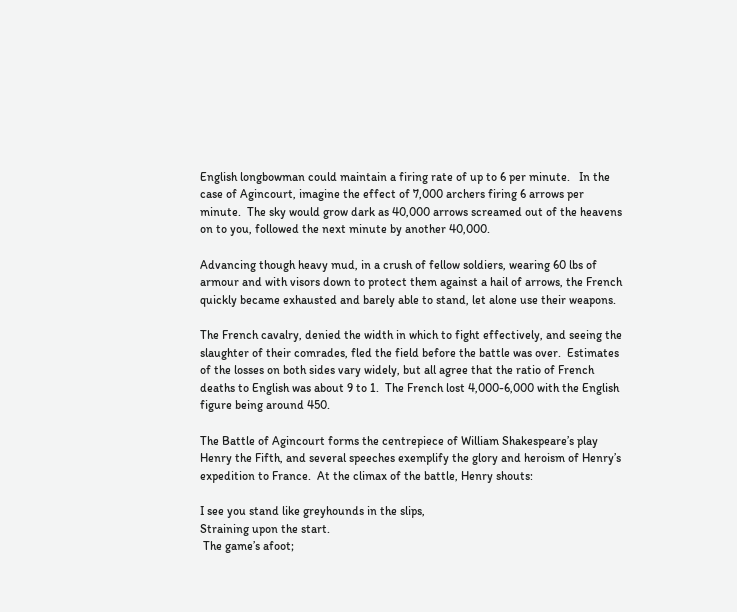English longbowman could maintain a firing rate of up to 6 per minute.   In the case of Agincourt, imagine the effect of 7,000 archers firing 6 arrows per minute.  The sky would grow dark as 40,000 arrows screamed out of the heavens on to you, followed the next minute by another 40,000.

Advancing though heavy mud, in a crush of fellow soldiers, wearing 60 lbs of armour and with visors down to protect them against a hail of arrows, the French quickly became exhausted and barely able to stand, let alone use their weapons.

The French cavalry, denied the width in which to fight effectively, and seeing the slaughter of their comrades, fled the field before the battle was over.  Estimates of the losses on both sides vary widely, but all agree that the ratio of French deaths to English was about 9 to 1.  The French lost 4,000-6,000 with the English figure being around 450.

The Battle of Agincourt forms the centrepiece of William Shakespeare’s play Henry the Fifth, and several speeches exemplify the glory and heroism of Henry’s expedition to France.  At the climax of the battle, Henry shouts:

I see you stand like greyhounds in the slips,
Straining upon the start.
 The game’s afoot;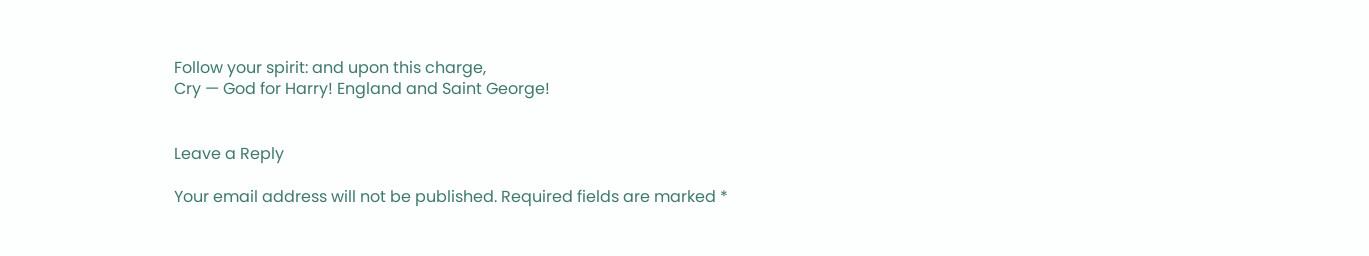Follow your spirit: and upon this charge,
Cry — God for Harry! England and Saint George!


Leave a Reply

Your email address will not be published. Required fields are marked *